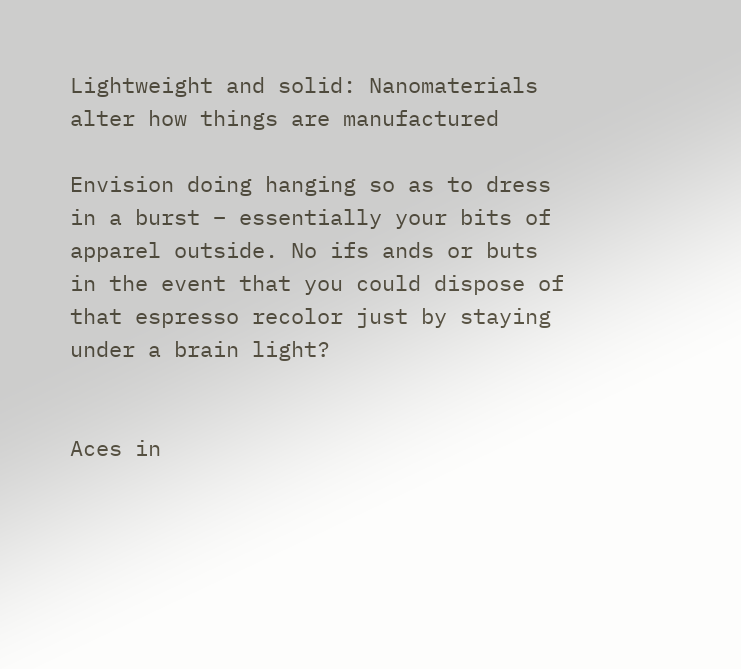Lightweight and solid: Nanomaterials alter how things are manufactured

Envision doing hanging so as to dress in a burst – essentially your bits of apparel outside. No ifs ands or buts in the event that you could dispose of that espresso recolor just by staying under a brain light?


Aces in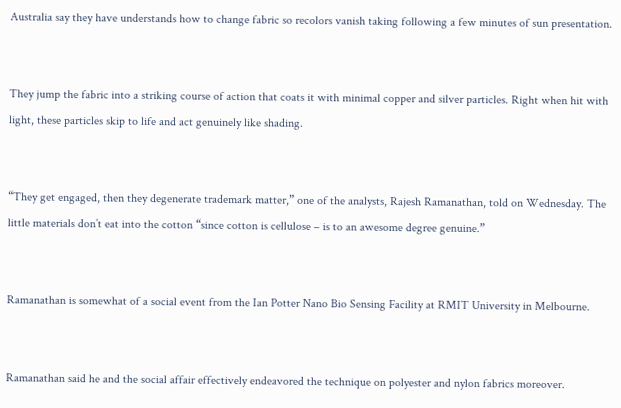Australia say they have understands how to change fabric so recolors vanish taking following a few minutes of sun presentation.


They jump the fabric into a striking course of action that coats it with minimal copper and silver particles. Right when hit with light, these particles skip to life and act genuinely like shading.


“They get engaged, then they degenerate trademark matter,” one of the analysts, Rajesh Ramanathan, told on Wednesday. The little materials don’t eat into the cotton “since cotton is cellulose – is to an awesome degree genuine.”


Ramanathan is somewhat of a social event from the Ian Potter Nano Bio Sensing Facility at RMIT University in Melbourne.


Ramanathan said he and the social affair effectively endeavored the technique on polyester and nylon fabrics moreover.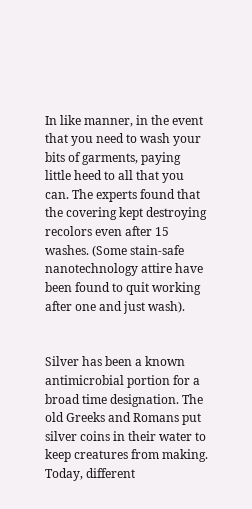In like manner, in the event that you need to wash your bits of garments, paying little heed to all that you can. The experts found that the covering kept destroying recolors even after 15 washes. (Some stain-safe nanotechnology attire have been found to quit working after one and just wash).


Silver has been a known antimicrobial portion for a broad time designation. The old Greeks and Romans put silver coins in their water to keep creatures from making. Today, different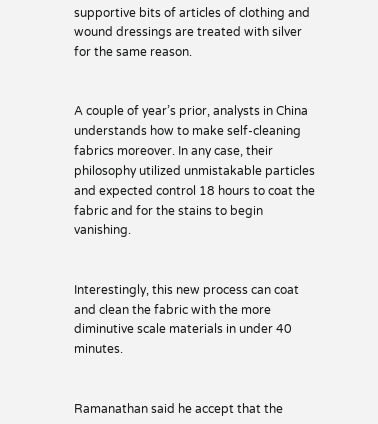supportive bits of articles of clothing and wound dressings are treated with silver for the same reason.


A couple of year’s prior, analysts in China understands how to make self-cleaning fabrics moreover. In any case, their philosophy utilized unmistakable particles and expected control 18 hours to coat the fabric and for the stains to begin vanishing.


Interestingly, this new process can coat and clean the fabric with the more diminutive scale materials in under 40 minutes.


Ramanathan said he accept that the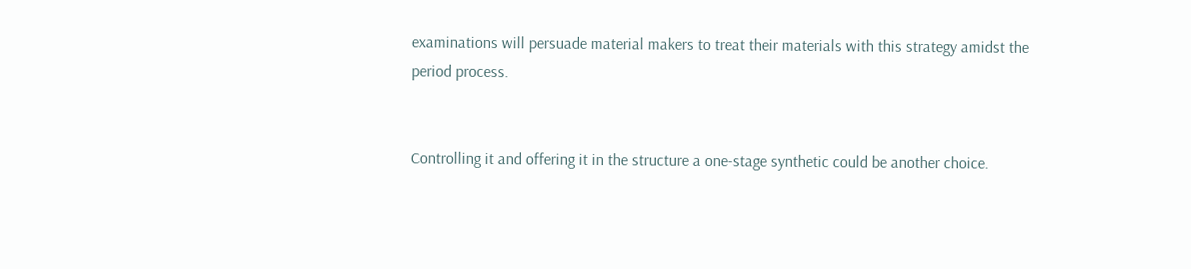examinations will persuade material makers to treat their materials with this strategy amidst the period process.


Controlling it and offering it in the structure a one-stage synthetic could be another choice.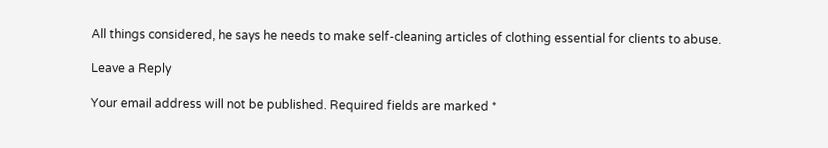All things considered, he says he needs to make self-cleaning articles of clothing essential for clients to abuse.

Leave a Reply

Your email address will not be published. Required fields are marked *